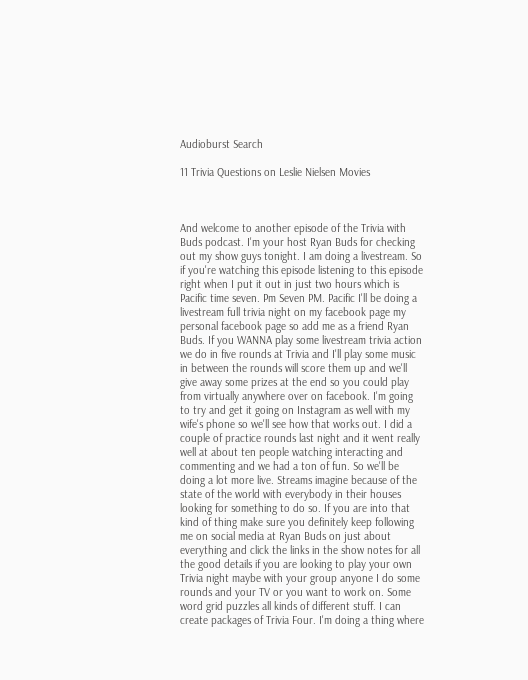Audioburst Search

11 Trivia Questions on Leslie Nielsen Movies



And welcome to another episode of the Trivia with Buds podcast. I'm your host Ryan Buds for checking out my show guys tonight. I am doing a livestream. So if you're watching this episode listening to this episode right when I put it out in just two hours which is Pacific time seven. Pm Seven PM. Pacific I'll be doing a livestream full trivia night on my facebook page my personal facebook page so add me as a friend Ryan Buds. If you WANNA play some livestream trivia action we do in five rounds at Trivia and I'll play some music in between the rounds will score them up and we'll give away some prizes at the end so you could play from virtually anywhere over on facebook. I'm going to try and get it going on Instagram as well with my wife's phone so we'll see how that works out. I did a couple of practice rounds last night and it went really well at about ten people watching interacting and commenting and we had a ton of fun. So we'll be doing a lot more live. Streams imagine because of the state of the world with everybody in their houses looking for something to do so. If you are into that kind of thing make sure you definitely keep following me on social media at Ryan Buds on just about everything and click the links in the show notes for all the good details if you are looking to play your own Trivia night maybe with your group anyone I do some rounds and your TV or you want to work on. Some word grid puzzles all kinds of different stuff. I can create packages of Trivia Four. I'm doing a thing where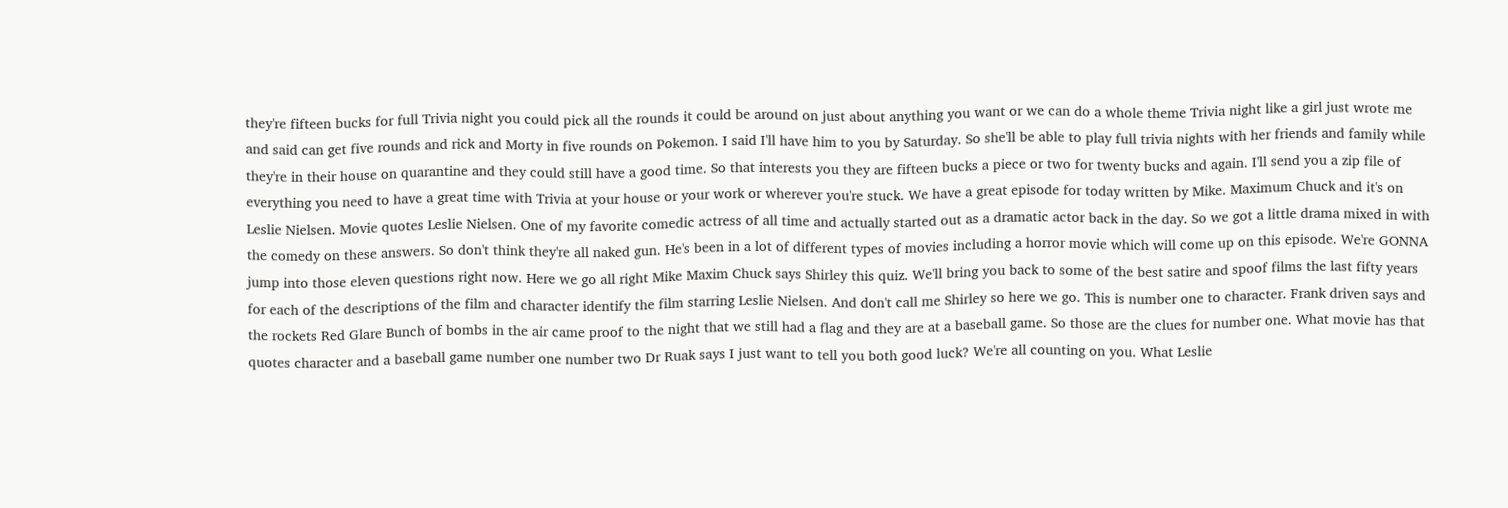they're fifteen bucks for full Trivia night you could pick all the rounds it could be around on just about anything you want or we can do a whole theme Trivia night like a girl just wrote me and said can get five rounds and rick and Morty in five rounds on Pokemon. I said I'll have him to you by Saturday. So she'll be able to play full trivia nights with her friends and family while they're in their house on quarantine and they could still have a good time. So that interests you they are fifteen bucks a piece or two for twenty bucks and again. I'll send you a zip file of everything you need to have a great time with Trivia at your house or your work or wherever you're stuck. We have a great episode for today written by Mike. Maximum Chuck and it's on Leslie Nielsen. Movie quotes Leslie Nielsen. One of my favorite comedic actress of all time and actually started out as a dramatic actor back in the day. So we got a little drama mixed in with the comedy on these answers. So don't think they're all naked gun. He's been in a lot of different types of movies including a horror movie which will come up on this episode. We're GONNA jump into those eleven questions right now. Here we go all right Mike Maxim Chuck says Shirley this quiz. We'll bring you back to some of the best satire and spoof films the last fifty years for each of the descriptions of the film and character identify the film starring Leslie Nielsen. And don't call me Shirley so here we go. This is number one to character. Frank driven says and the rockets Red Glare Bunch of bombs in the air came proof to the night that we still had a flag and they are at a baseball game. So those are the clues for number one. What movie has that quotes character and a baseball game number one number two Dr Ruak says I just want to tell you both good luck? We're all counting on you. What Leslie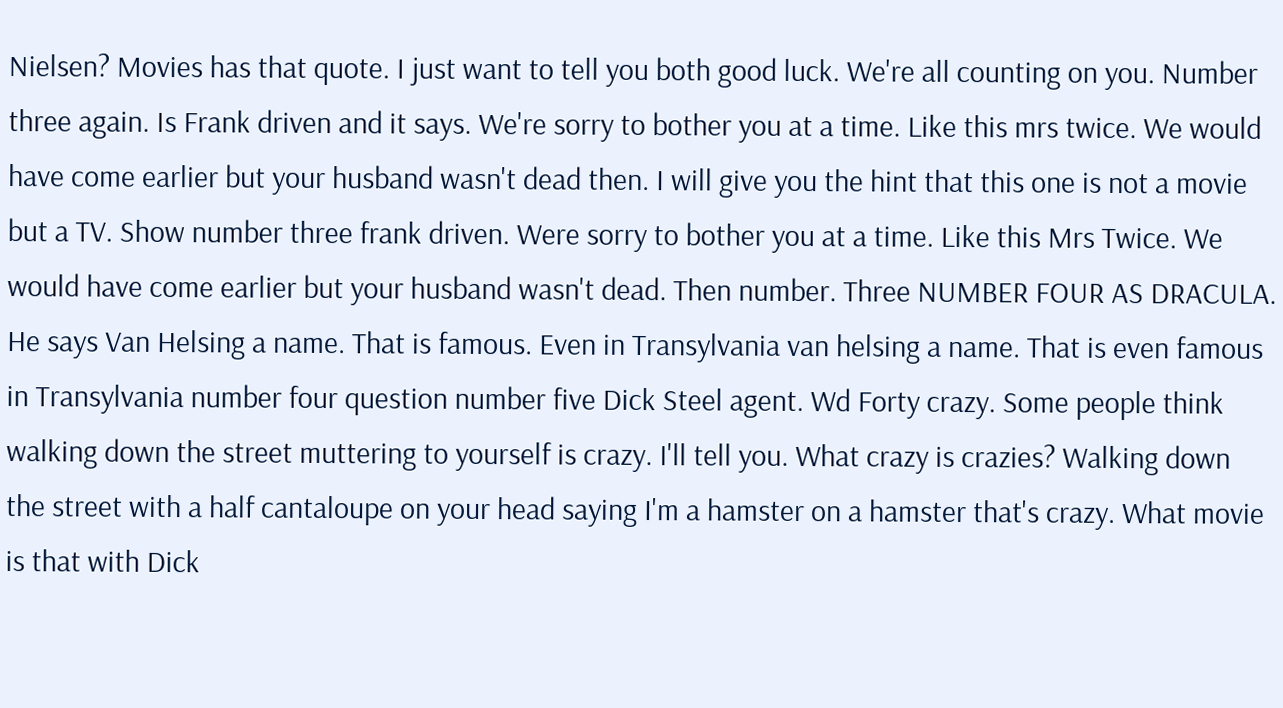Nielsen? Movies has that quote. I just want to tell you both good luck. We're all counting on you. Number three again. Is Frank driven and it says. We're sorry to bother you at a time. Like this mrs twice. We would have come earlier but your husband wasn't dead then. I will give you the hint that this one is not a movie but a TV. Show number three frank driven. Were sorry to bother you at a time. Like this Mrs Twice. We would have come earlier but your husband wasn't dead. Then number. Three NUMBER FOUR AS DRACULA. He says Van Helsing a name. That is famous. Even in Transylvania van helsing a name. That is even famous in Transylvania number four question number five Dick Steel agent. Wd Forty crazy. Some people think walking down the street muttering to yourself is crazy. I'll tell you. What crazy is crazies? Walking down the street with a half cantaloupe on your head saying I'm a hamster on a hamster that's crazy. What movie is that with Dick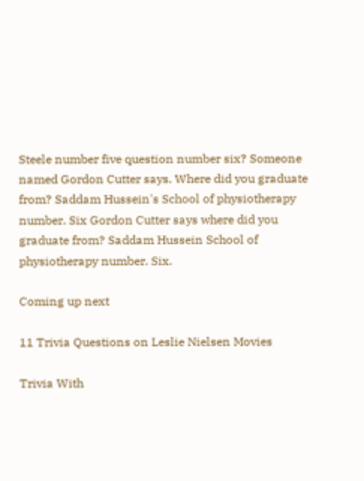Steele number five question number six? Someone named Gordon Cutter says. Where did you graduate from? Saddam Hussein's School of physiotherapy number. Six Gordon Cutter says where did you graduate from? Saddam Hussein School of physiotherapy number. Six.

Coming up next

11 Trivia Questions on Leslie Nielsen Movies

Trivia With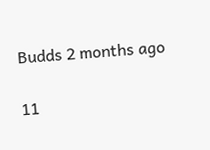Budds 2 months ago

11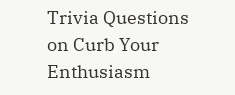Trivia Questions on Curb Your Enthusiasm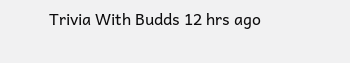Trivia With Budds 12 hrs ago